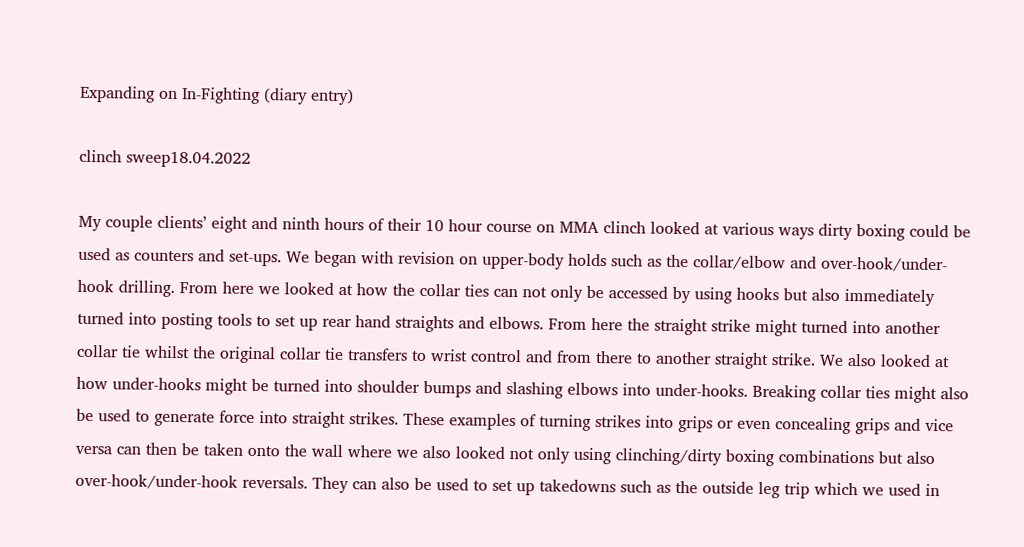Expanding on In-Fighting (diary entry)

clinch sweep18.04.2022

My couple clients’ eight and ninth hours of their 10 hour course on MMA clinch looked at various ways dirty boxing could be used as counters and set-ups. We began with revision on upper-body holds such as the collar/elbow and over-hook/under-hook drilling. From here we looked at how the collar ties can not only be accessed by using hooks but also immediately turned into posting tools to set up rear hand straights and elbows. From here the straight strike might turned into another collar tie whilst the original collar tie transfers to wrist control and from there to another straight strike. We also looked at how under-hooks might be turned into shoulder bumps and slashing elbows into under-hooks. Breaking collar ties might also be used to generate force into straight strikes. These examples of turning strikes into grips or even concealing grips and vice versa can then be taken onto the wall where we also looked not only using clinching/dirty boxing combinations but also over-hook/under-hook reversals. They can also be used to set up takedowns such as the outside leg trip which we used in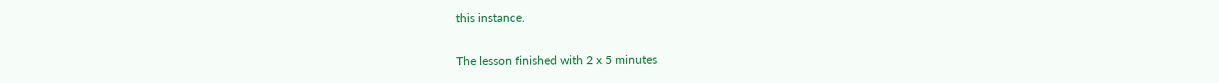this instance.

The lesson finished with 2 x 5 minutes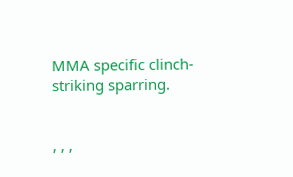MMA specific clinch-striking sparring.


, , ,